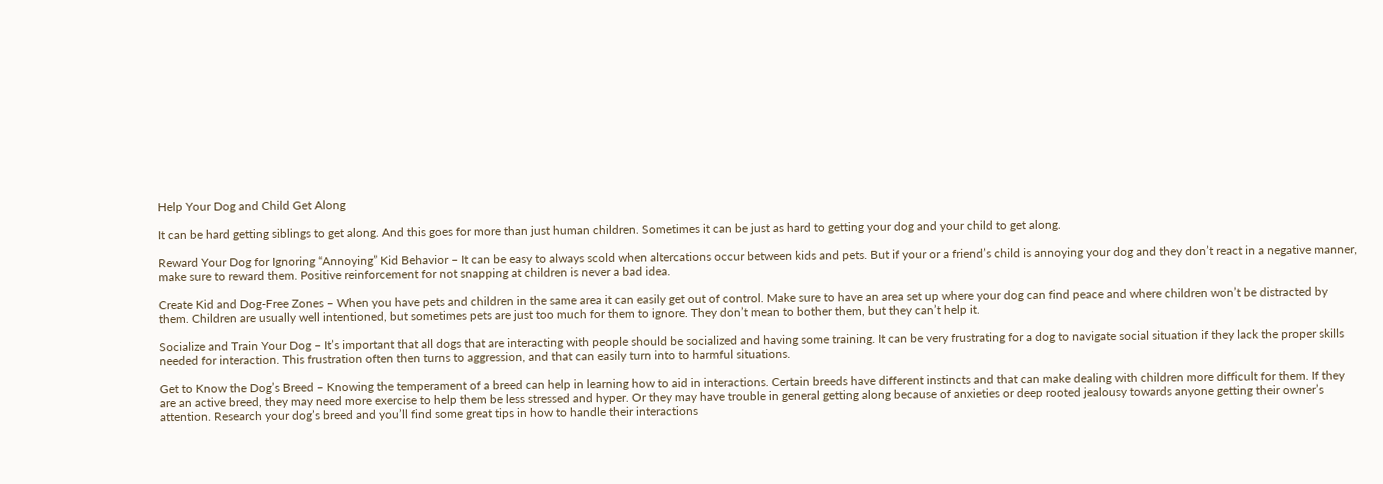Help Your Dog and Child Get Along

It can be hard getting siblings to get along. And this goes for more than just human children. Sometimes it can be just as hard to getting your dog and your child to get along.

Reward Your Dog for Ignoring “Annoying” Kid Behavior – It can be easy to always scold when altercations occur between kids and pets. But if your or a friend’s child is annoying your dog and they don’t react in a negative manner, make sure to reward them. Positive reinforcement for not snapping at children is never a bad idea.

Create Kid and Dog-Free Zones – When you have pets and children in the same area it can easily get out of control. Make sure to have an area set up where your dog can find peace and where children won’t be distracted by them. Children are usually well intentioned, but sometimes pets are just too much for them to ignore. They don’t mean to bother them, but they can’t help it.

Socialize and Train Your Dog – It’s important that all dogs that are interacting with people should be socialized and having some training. It can be very frustrating for a dog to navigate social situation if they lack the proper skills needed for interaction. This frustration often then turns to aggression, and that can easily turn into to harmful situations.

Get to Know the Dog’s Breed – Knowing the temperament of a breed can help in learning how to aid in interactions. Certain breeds have different instincts and that can make dealing with children more difficult for them. If they are an active breed, they may need more exercise to help them be less stressed and hyper. Or they may have trouble in general getting along because of anxieties or deep rooted jealousy towards anyone getting their owner’s attention. Research your dog’s breed and you’ll find some great tips in how to handle their interactions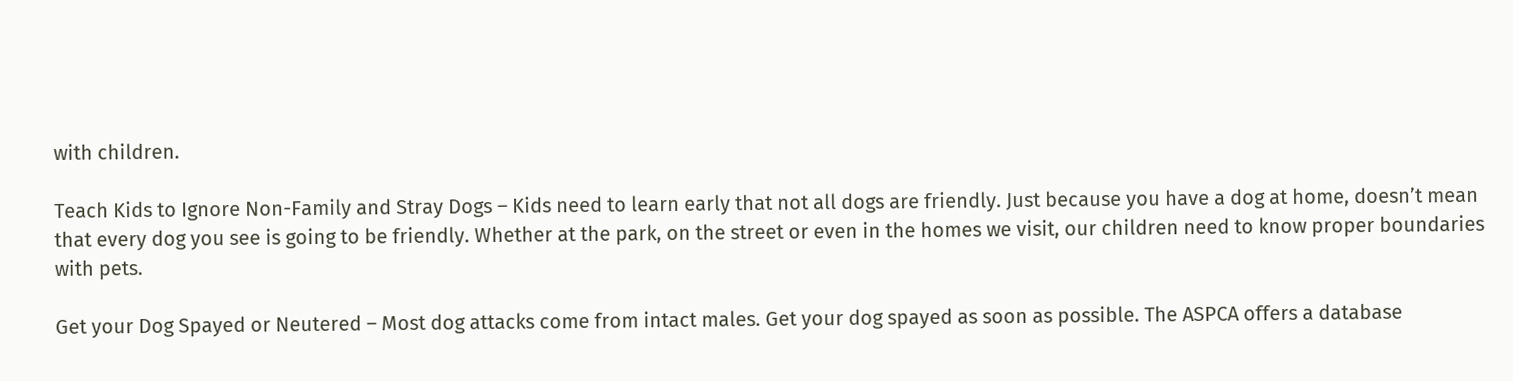with children.

Teach Kids to Ignore Non-Family and Stray Dogs – Kids need to learn early that not all dogs are friendly. Just because you have a dog at home, doesn’t mean that every dog you see is going to be friendly. Whether at the park, on the street or even in the homes we visit, our children need to know proper boundaries with pets.

Get your Dog Spayed or Neutered – Most dog attacks come from intact males. Get your dog spayed as soon as possible. The ASPCA offers a database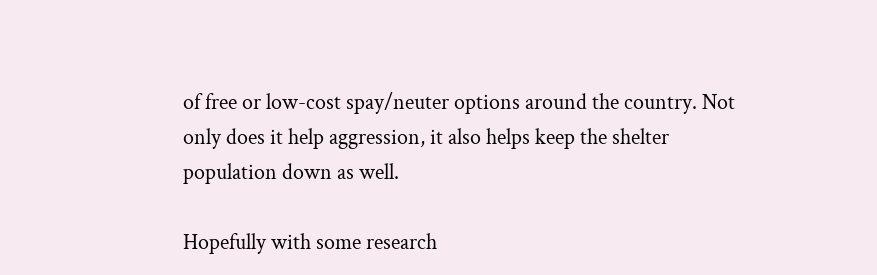of free or low-cost spay/neuter options around the country. Not only does it help aggression, it also helps keep the shelter population down as well.

Hopefully with some research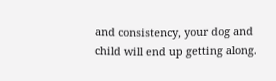and consistency, your dog and child will end up getting along.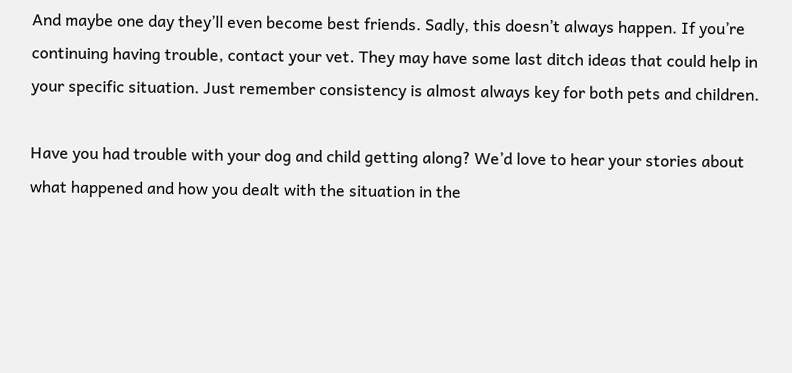And maybe one day they’ll even become best friends. Sadly, this doesn’t always happen. If you’re continuing having trouble, contact your vet. They may have some last ditch ideas that could help in your specific situation. Just remember consistency is almost always key for both pets and children.

Have you had trouble with your dog and child getting along? We’d love to hear your stories about what happened and how you dealt with the situation in the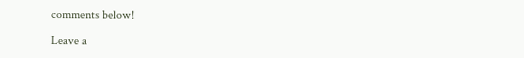comments below!

Leave a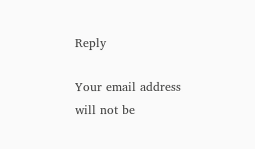Reply

Your email address will not be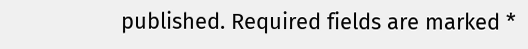published. Required fields are marked *